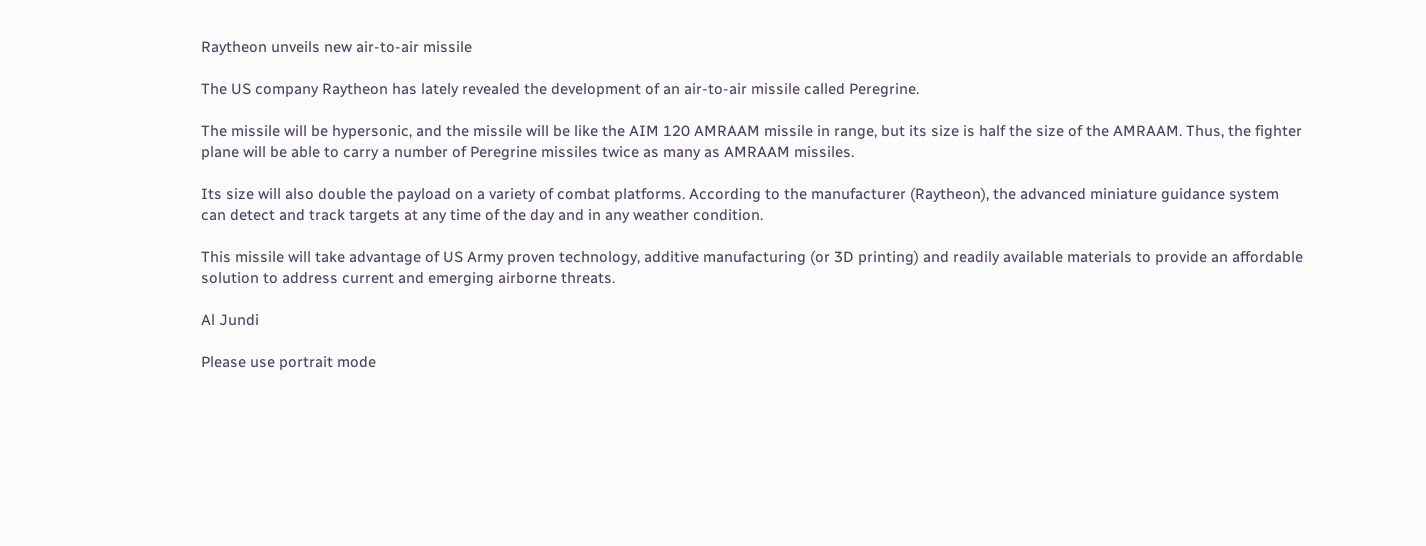Raytheon unveils new air-to-air missile

The US company Raytheon has lately revealed the development of an air-to-air missile called Peregrine.

The missile will be hypersonic, and the missile will be like the AIM 120 AMRAAM missile in range, but its size is half the size of the AMRAAM. Thus, the fighter plane will be able to carry a number of Peregrine missiles twice as many as AMRAAM missiles.

Its size will also double the payload on a variety of combat platforms. According to the manufacturer (Raytheon), the advanced miniature guidance system can detect and track targets at any time of the day and in any weather condition.

This missile will take advantage of US Army proven technology, additive manufacturing (or 3D printing) and readily available materials to provide an affordable solution to address current and emerging airborne threats.

Al Jundi

Please use portrait mode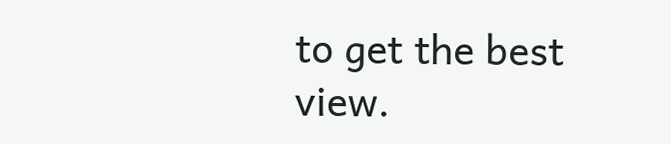to get the best view.